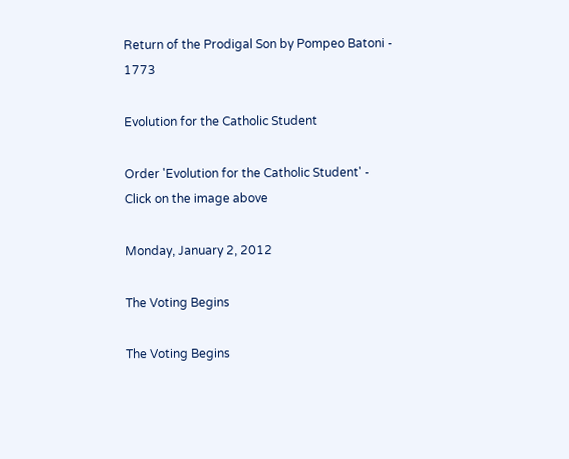Return of the Prodigal Son by Pompeo Batoni - 1773

Evolution for the Catholic Student

Order 'Evolution for the Catholic Student' - Click on the image above

Monday, January 2, 2012

The Voting Begins

The Voting Begins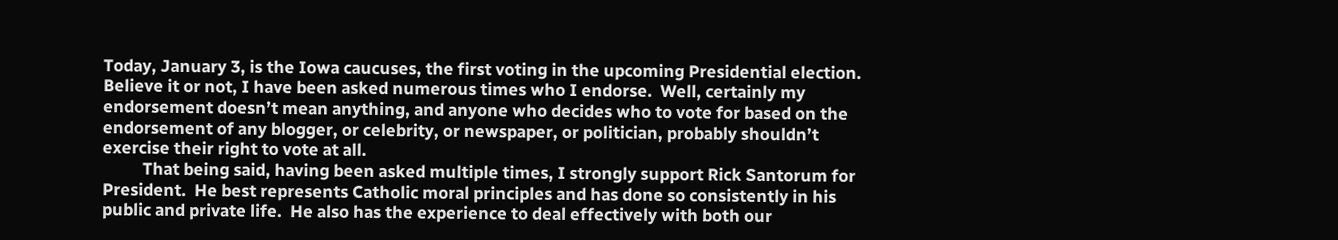Today, January 3, is the Iowa caucuses, the first voting in the upcoming Presidential election.  Believe it or not, I have been asked numerous times who I endorse.  Well, certainly my endorsement doesn’t mean anything, and anyone who decides who to vote for based on the endorsement of any blogger, or celebrity, or newspaper, or politician, probably shouldn’t exercise their right to vote at all.
          That being said, having been asked multiple times, I strongly support Rick Santorum for President.  He best represents Catholic moral principles and has done so consistently in his public and private life.  He also has the experience to deal effectively with both our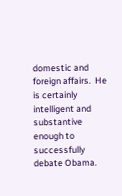domestic and foreign affairs.  He is certainly intelligent and substantive enough to successfully debate Obama.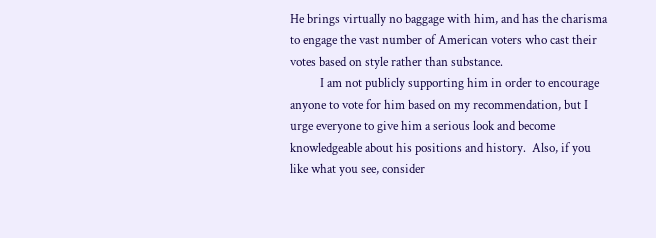He brings virtually no baggage with him, and has the charisma to engage the vast number of American voters who cast their votes based on style rather than substance.
          I am not publicly supporting him in order to encourage anyone to vote for him based on my recommendation, but I urge everyone to give him a serious look and become knowledgeable about his positions and history.  Also, if you like what you see, consider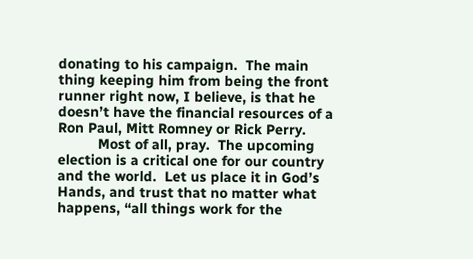donating to his campaign.  The main thing keeping him from being the front runner right now, I believe, is that he doesn’t have the financial resources of a Ron Paul, Mitt Romney or Rick Perry.
          Most of all, pray.  The upcoming election is a critical one for our country and the world.  Let us place it in God’s Hands, and trust that no matter what happens, “all things work for the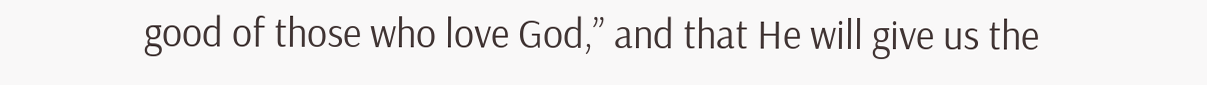good of those who love God,” and that He will give us the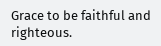Grace to be faithful and righteous.